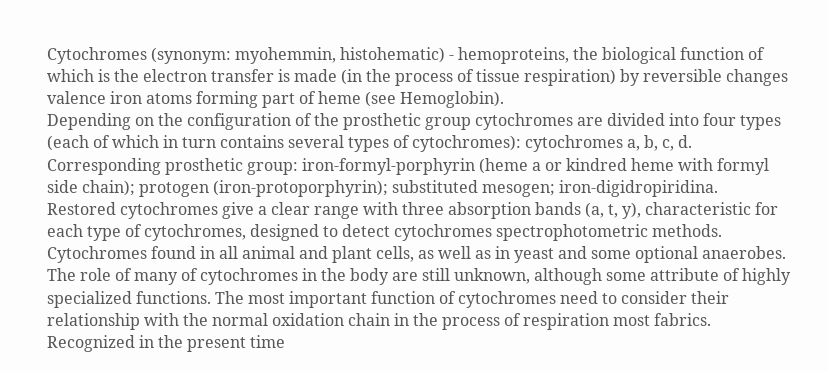Cytochromes (synonym: myohemmin, histohematic) - hemoproteins, the biological function of which is the electron transfer is made (in the process of tissue respiration) by reversible changes valence iron atoms forming part of heme (see Hemoglobin).
Depending on the configuration of the prosthetic group cytochromes are divided into four types (each of which in turn contains several types of cytochromes): cytochromes a, b, c, d. Corresponding prosthetic group: iron-formyl-porphyrin (heme a or kindred heme with formyl side chain); protogen (iron-protoporphyrin); substituted mesogen; iron-digidropiridina.
Restored cytochromes give a clear range with three absorption bands (a, t, y), characteristic for each type of cytochromes, designed to detect cytochromes spectrophotometric methods. Cytochromes found in all animal and plant cells, as well as in yeast and some optional anaerobes. The role of many of cytochromes in the body are still unknown, although some attribute of highly specialized functions. The most important function of cytochromes need to consider their relationship with the normal oxidation chain in the process of respiration most fabrics. Recognized in the present time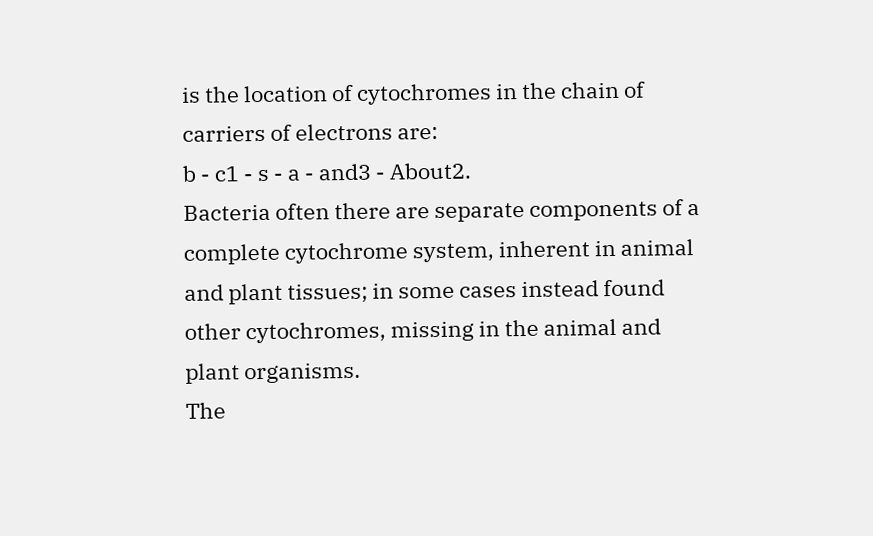is the location of cytochromes in the chain of carriers of electrons are:
b - c1 - s - a - and3 - About2.
Bacteria often there are separate components of a complete cytochrome system, inherent in animal and plant tissues; in some cases instead found other cytochromes, missing in the animal and plant organisms.
The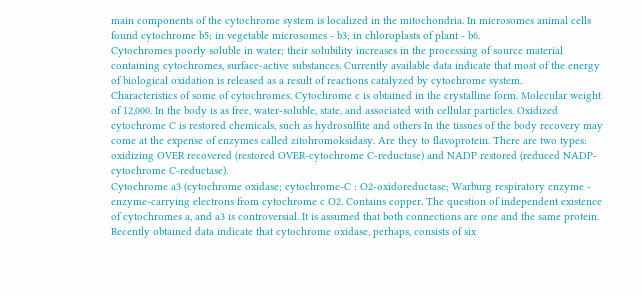main components of the cytochrome system is localized in the mitochondria. In microsomes animal cells found cytochrome b5; in vegetable microsomes - b3; in chloroplasts of plant - b6.
Cytochromes poorly soluble in water; their solubility increases in the processing of source material containing cytochromes, surface-active substances. Currently available data indicate that most of the energy of biological oxidation is released as a result of reactions catalyzed by cytochrome system.
Characteristics of some of cytochromes. Cytochrome c is obtained in the crystalline form. Molecular weight of 12,000. In the body is as free, water-soluble, state, and associated with cellular particles. Oxidized cytochrome C is restored chemicals, such as hydrosulfite and others In the tissues of the body recovery may come at the expense of enzymes called zitohromoksidasy. Are they to flavoprotein. There are two types: oxidizing OVER recovered (restored OVER-cytochrome C-reductase) and NADP restored (reduced NADP-cytochrome C-reductase).
Cytochrome a3 (cytochrome oxidase; cytochrome-C : O2-oxidoreductase; Warburg respiratory enzyme - enzyme-carrying electrons from cytochrome c O2. Contains copper. The question of independent existence of cytochromes a, and a3 is controversial. It is assumed that both connections are one and the same protein. Recently obtained data indicate that cytochrome oxidase, perhaps, consists of six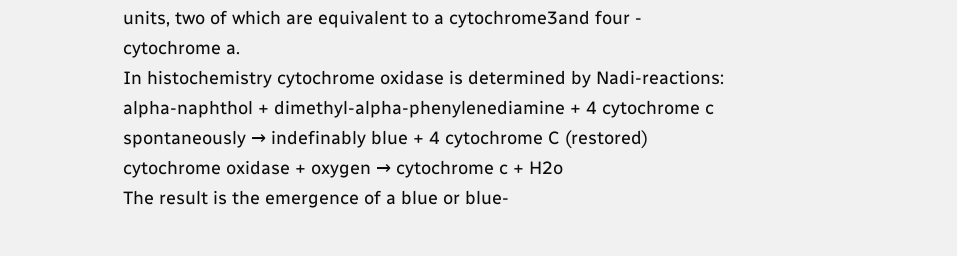units, two of which are equivalent to a cytochrome3and four - cytochrome a.
In histochemistry cytochrome oxidase is determined by Nadi-reactions:
alpha-naphthol + dimethyl-alpha-phenylenediamine + 4 cytochrome c spontaneously → indefinably blue + 4 cytochrome C (restored) cytochrome oxidase + oxygen → cytochrome c + H2o
The result is the emergence of a blue or blue-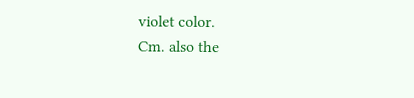violet color.
Cm. also the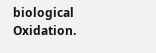biological Oxidation.